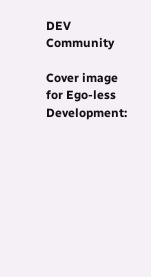DEV Community

Cover image for Ego-less Development: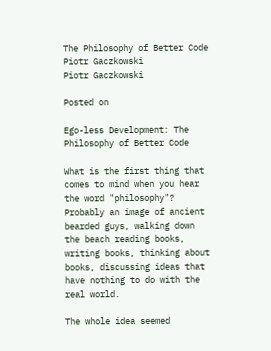The Philosophy of Better Code
Piotr Gaczkowski
Piotr Gaczkowski

Posted on

Ego-less Development: The Philosophy of Better Code

What is the first thing that comes to mind when you hear the word "philosophy"? Probably an image of ancient bearded guys, walking down the beach reading books, writing books, thinking about books, discussing ideas that have nothing to do with the real world.

The whole idea seemed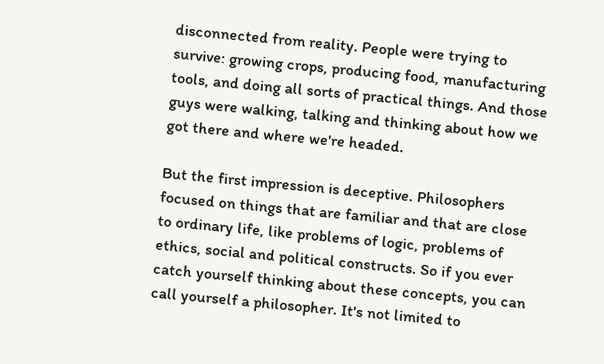disconnected from reality. People were trying to survive: growing crops, producing food, manufacturing tools, and doing all sorts of practical things. And those guys were walking, talking and thinking about how we got there and where we're headed.

But the first impression is deceptive. Philosophers focused on things that are familiar and that are close to ordinary life, like problems of logic, problems of ethics, social and political constructs. So if you ever catch yourself thinking about these concepts, you can call yourself a philosopher. It's not limited to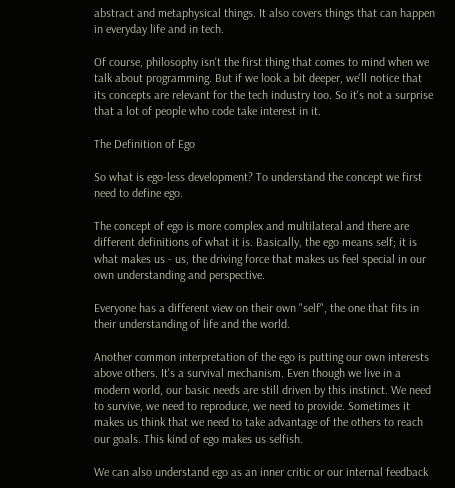abstract and metaphysical things. It also covers things that can happen in everyday life and in tech.

Of course, philosophy isn't the first thing that comes to mind when we talk about programming. But if we look a bit deeper, we'll notice that its concepts are relevant for the tech industry too. So it's not a surprise that a lot of people who code take interest in it.

The Definition of Ego

So what is ego-less development? To understand the concept we first need to define ego.

The concept of ego is more complex and multilateral and there are different definitions of what it is. Basically, the ego means self; it is what makes us - us, the driving force that makes us feel special in our own understanding and perspective.

Everyone has a different view on their own "self", the one that fits in their understanding of life and the world.

Another common interpretation of the ego is putting our own interests above others. It's a survival mechanism. Even though we live in a modern world, our basic needs are still driven by this instinct. We need to survive, we need to reproduce, we need to provide. Sometimes it makes us think that we need to take advantage of the others to reach our goals. This kind of ego makes us selfish.

We can also understand ego as an inner critic or our internal feedback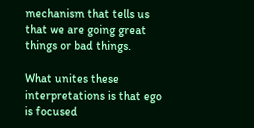mechanism that tells us that we are going great things or bad things.

What unites these interpretations is that ego is focused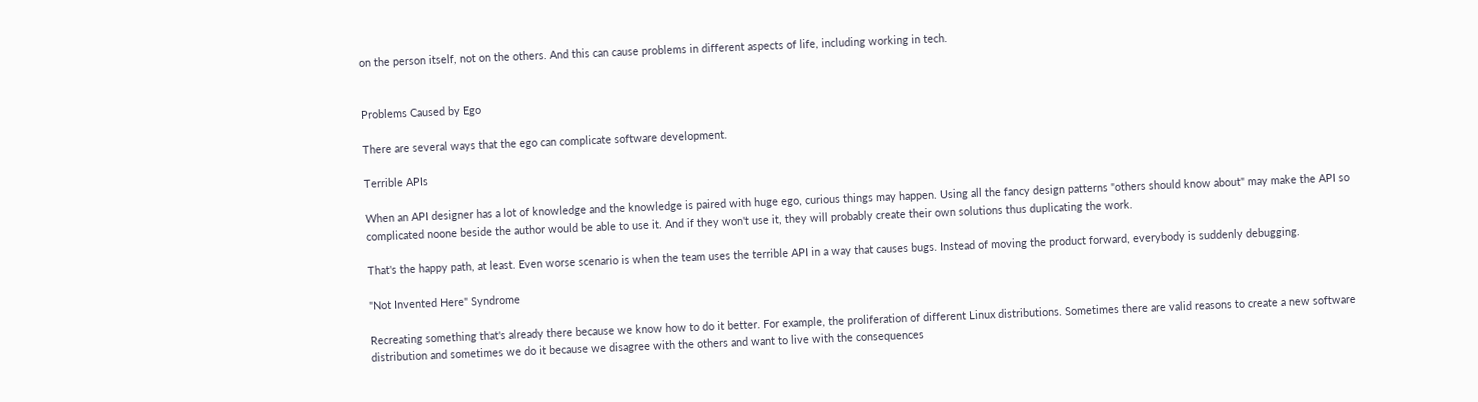on the person itself, not on the others. And this can cause problems in different aspects of life, including working in tech.


Problems Caused by Ego

There are several ways that the ego can complicate software development.

Terrible APIs

When an API designer has a lot of knowledge and the knowledge is paired with huge ego, curious things may happen. Using all the fancy design patterns "others should know about" may make the API so complicated noone beside the author would be able to use it. And if they won't use it, they will probably create their own solutions thus duplicating the work.

That's the happy path, at least. Even worse scenario is when the team uses the terrible API in a way that causes bugs. Instead of moving the product forward, everybody is suddenly debugging.

"Not Invented Here" Syndrome

Recreating something that's already there because we know how to do it better. For example, the proliferation of different Linux distributions. Sometimes there are valid reasons to create a new software distribution and sometimes we do it because we disagree with the others and want to live with the consequences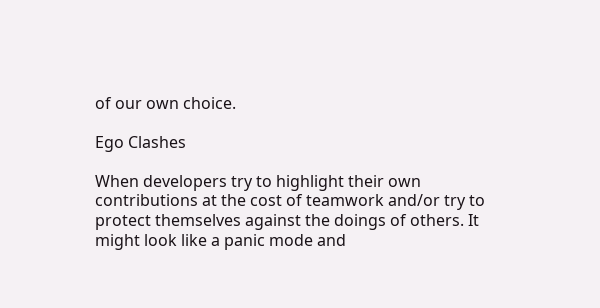of our own choice.

Ego Clashes

When developers try to highlight their own contributions at the cost of teamwork and/or try to protect themselves against the doings of others. It might look like a panic mode and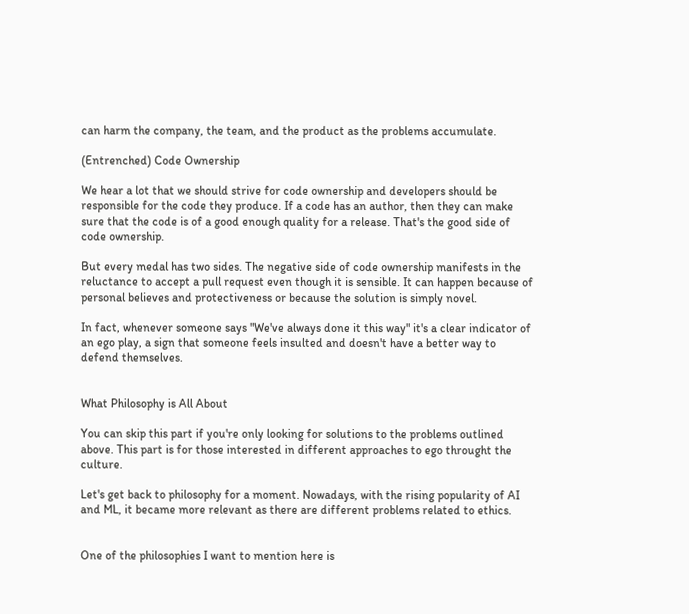can harm the company, the team, and the product as the problems accumulate.

(Entrenched) Code Ownership

We hear a lot that we should strive for code ownership and developers should be responsible for the code they produce. If a code has an author, then they can make sure that the code is of a good enough quality for a release. That's the good side of code ownership.

But every medal has two sides. The negative side of code ownership manifests in the reluctance to accept a pull request even though it is sensible. It can happen because of personal believes and protectiveness or because the solution is simply novel.

In fact, whenever someone says "We've always done it this way" it's a clear indicator of an ego play, a sign that someone feels insulted and doesn't have a better way to defend themselves.


What Philosophy is All About

You can skip this part if you're only looking for solutions to the problems outlined above. This part is for those interested in different approaches to ego throught the culture.

Let's get back to philosophy for a moment. Nowadays, with the rising popularity of AI and ML, it became more relevant as there are different problems related to ethics.


One of the philosophies I want to mention here is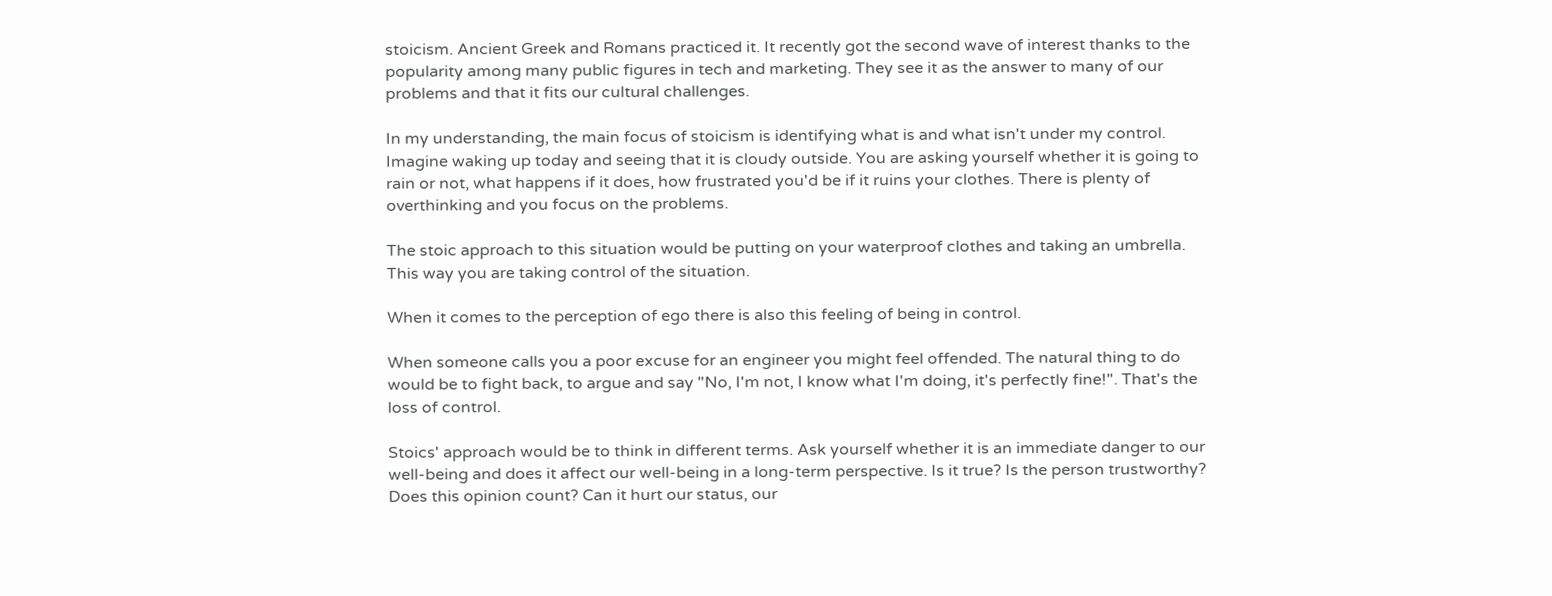stoicism. Ancient Greek and Romans practiced it. It recently got the second wave of interest thanks to the popularity among many public figures in tech and marketing. They see it as the answer to many of our problems and that it fits our cultural challenges.

In my understanding, the main focus of stoicism is identifying what is and what isn't under my control. Imagine waking up today and seeing that it is cloudy outside. You are asking yourself whether it is going to rain or not, what happens if it does, how frustrated you'd be if it ruins your clothes. There is plenty of overthinking and you focus on the problems.

The stoic approach to this situation would be putting on your waterproof clothes and taking an umbrella. This way you are taking control of the situation.

When it comes to the perception of ego there is also this feeling of being in control.

When someone calls you a poor excuse for an engineer you might feel offended. The natural thing to do would be to fight back, to argue and say "No, I'm not, I know what I'm doing, it's perfectly fine!". That's the loss of control.

Stoics' approach would be to think in different terms. Ask yourself whether it is an immediate danger to our well-being and does it affect our well-being in a long-term perspective. Is it true? Is the person trustworthy? Does this opinion count? Can it hurt our status, our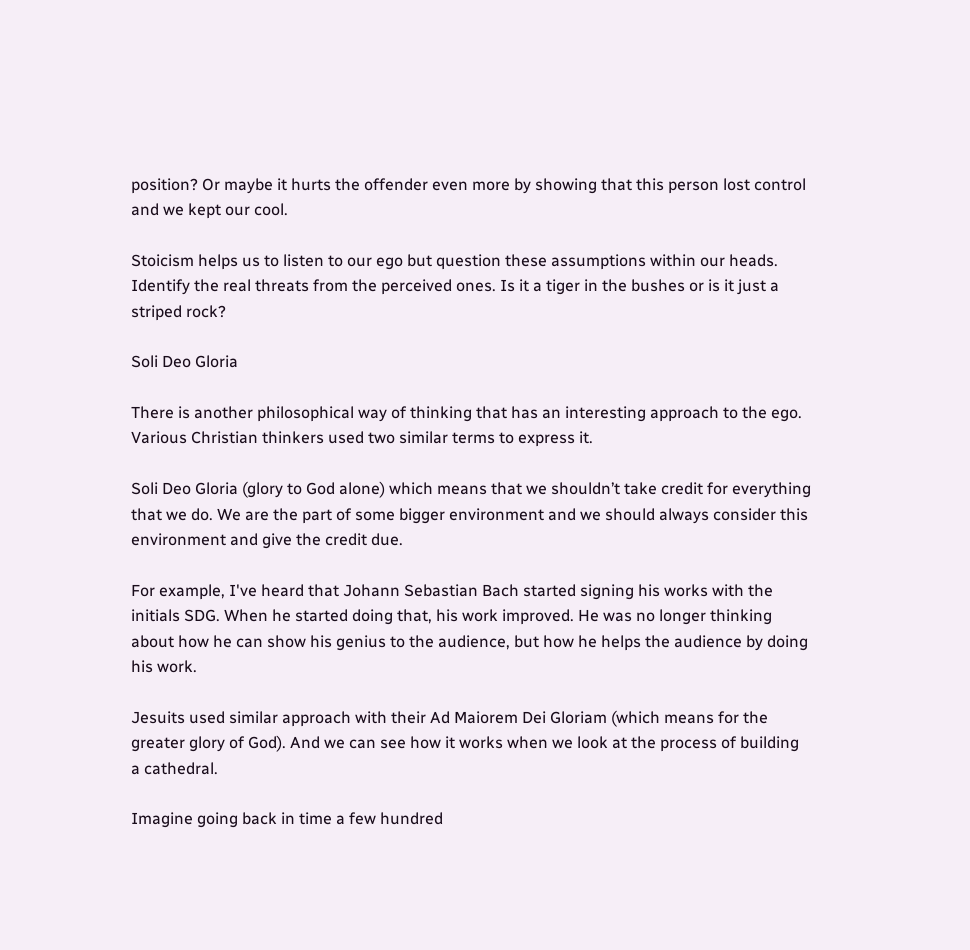position? Or maybe it hurts the offender even more by showing that this person lost control and we kept our cool.

Stoicism helps us to listen to our ego but question these assumptions within our heads. Identify the real threats from the perceived ones. Is it a tiger in the bushes or is it just a striped rock?

Soli Deo Gloria

There is another philosophical way of thinking that has an interesting approach to the ego. Various Christian thinkers used two similar terms to express it.

Soli Deo Gloria (glory to God alone) which means that we shouldn’t take credit for everything that we do. We are the part of some bigger environment and we should always consider this environment and give the credit due.

For example, I've heard that Johann Sebastian Bach started signing his works with the initials SDG. When he started doing that, his work improved. He was no longer thinking about how he can show his genius to the audience, but how he helps the audience by doing his work.

Jesuits used similar approach with their Ad Maiorem Dei Gloriam (which means for the greater glory of God). And we can see how it works when we look at the process of building a cathedral.

Imagine going back in time a few hundred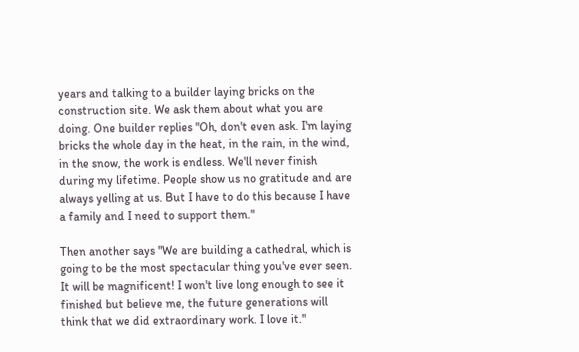years and talking to a builder laying bricks on the construction site. We ask them about what you are doing. One builder replies "Oh, don't even ask. I'm laying bricks the whole day in the heat, in the rain, in the wind, in the snow, the work is endless. We'll never finish during my lifetime. People show us no gratitude and are always yelling at us. But I have to do this because I have a family and I need to support them."

Then another says "We are building a cathedral, which is going to be the most spectacular thing you've ever seen. It will be magnificent! I won't live long enough to see it finished but believe me, the future generations will think that we did extraordinary work. I love it."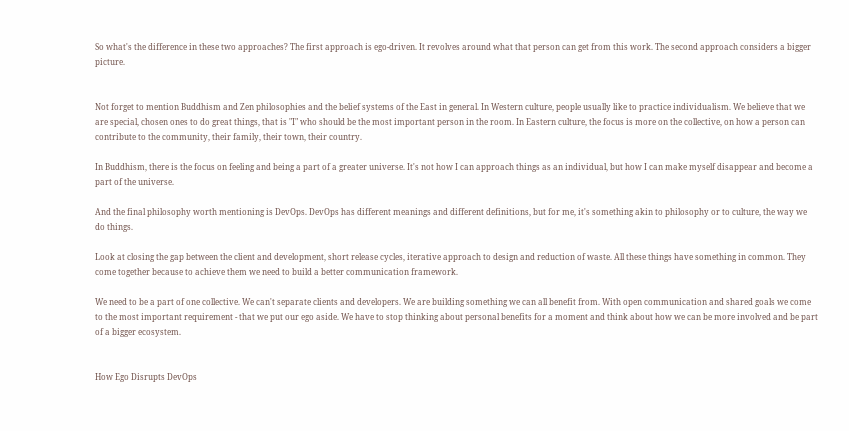So what's the difference in these two approaches? The first approach is ego-driven. It revolves around what that person can get from this work. The second approach considers a bigger picture.


Not forget to mention Buddhism and Zen philosophies and the belief systems of the East in general. In Western culture, people usually like to practice individualism. We believe that we are special, chosen ones to do great things, that is "I" who should be the most important person in the room. In Eastern culture, the focus is more on the collective, on how a person can contribute to the community, their family, their town, their country.

In Buddhism, there is the focus on feeling and being a part of a greater universe. It's not how I can approach things as an individual, but how I can make myself disappear and become a part of the universe.

And the final philosophy worth mentioning is DevOps. DevOps has different meanings and different definitions, but for me, it's something akin to philosophy or to culture, the way we do things.

Look at closing the gap between the client and development, short release cycles, iterative approach to design and reduction of waste. All these things have something in common. They come together because to achieve them we need to build a better communication framework.

We need to be a part of one collective. We can't separate clients and developers. We are building something we can all benefit from. With open communication and shared goals we come to the most important requirement - that we put our ego aside. We have to stop thinking about personal benefits for a moment and think about how we can be more involved and be part of a bigger ecosystem.


How Ego Disrupts DevOps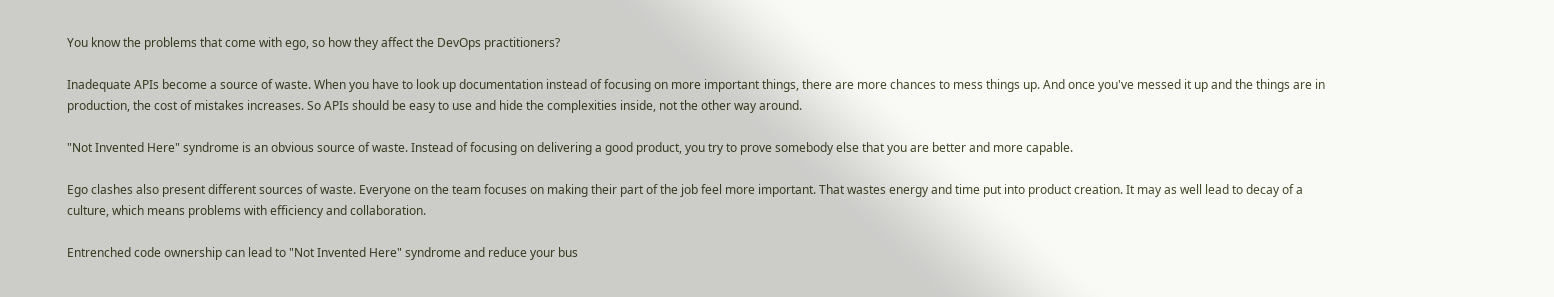You know the problems that come with ego, so how they affect the DevOps practitioners?

Inadequate APIs become a source of waste. When you have to look up documentation instead of focusing on more important things, there are more chances to mess things up. And once you've messed it up and the things are in production, the cost of mistakes increases. So APIs should be easy to use and hide the complexities inside, not the other way around.

"Not Invented Here" syndrome is an obvious source of waste. Instead of focusing on delivering a good product, you try to prove somebody else that you are better and more capable.

Ego clashes also present different sources of waste. Everyone on the team focuses on making their part of the job feel more important. That wastes energy and time put into product creation. It may as well lead to decay of a culture, which means problems with efficiency and collaboration.

Entrenched code ownership can lead to "Not Invented Here" syndrome and reduce your bus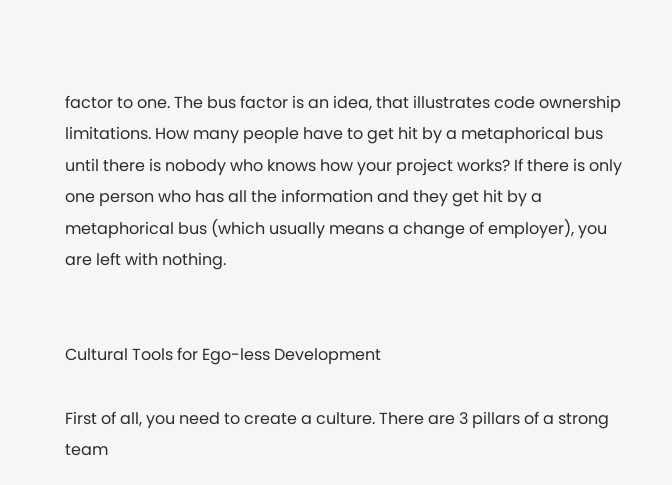factor to one. The bus factor is an idea, that illustrates code ownership limitations. How many people have to get hit by a metaphorical bus until there is nobody who knows how your project works? If there is only one person who has all the information and they get hit by a metaphorical bus (which usually means a change of employer), you are left with nothing.


Cultural Tools for Ego-less Development

First of all, you need to create a culture. There are 3 pillars of a strong team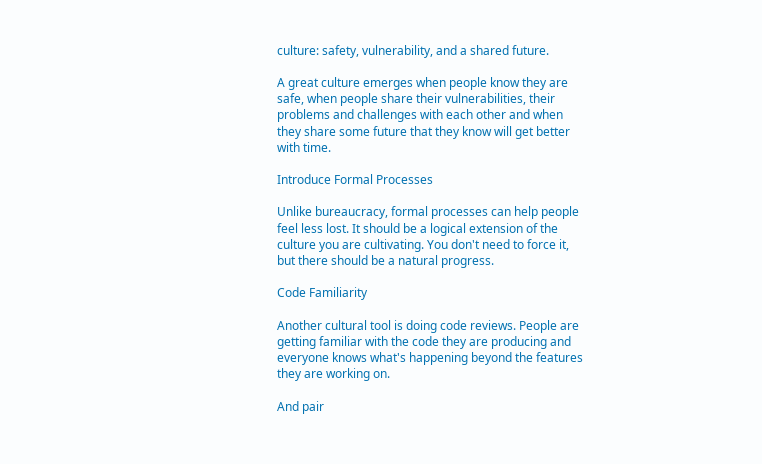culture: safety, vulnerability, and a shared future.

A great culture emerges when people know they are safe, when people share their vulnerabilities, their problems and challenges with each other and when they share some future that they know will get better with time.

Introduce Formal Processes

Unlike bureaucracy, formal processes can help people feel less lost. It should be a logical extension of the culture you are cultivating. You don't need to force it, but there should be a natural progress.

Code Familiarity

Another cultural tool is doing code reviews. People are getting familiar with the code they are producing and everyone knows what's happening beyond the features they are working on.

And pair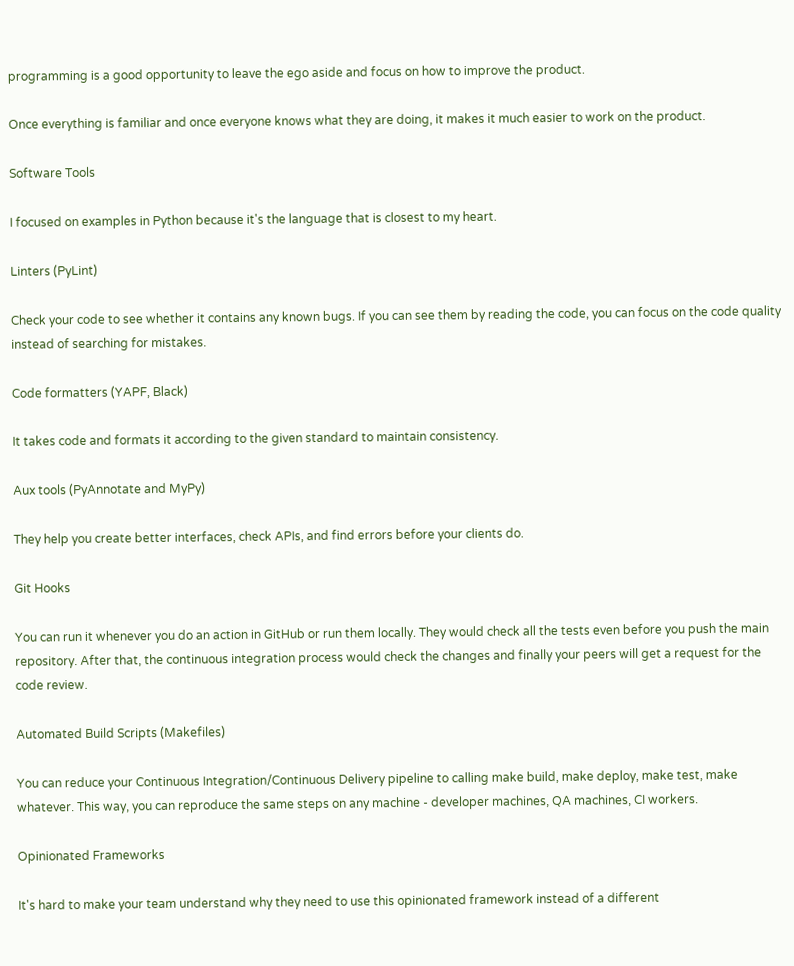programming is a good opportunity to leave the ego aside and focus on how to improve the product.

Once everything is familiar and once everyone knows what they are doing, it makes it much easier to work on the product.

Software Tools

I focused on examples in Python because it's the language that is closest to my heart.

Linters (PyLint)

Check your code to see whether it contains any known bugs. If you can see them by reading the code, you can focus on the code quality instead of searching for mistakes.

Code formatters (YAPF, Black)

It takes code and formats it according to the given standard to maintain consistency.

Aux tools (PyAnnotate and MyPy)

They help you create better interfaces, check APIs, and find errors before your clients do.

Git Hooks

You can run it whenever you do an action in GitHub or run them locally. They would check all the tests even before you push the main repository. After that, the continuous integration process would check the changes and finally your peers will get a request for the code review.

Automated Build Scripts (Makefiles)

You can reduce your Continuous Integration/Continuous Delivery pipeline to calling make build, make deploy, make test, make whatever. This way, you can reproduce the same steps on any machine - developer machines, QA machines, CI workers.

Opinionated Frameworks

It's hard to make your team understand why they need to use this opinionated framework instead of a different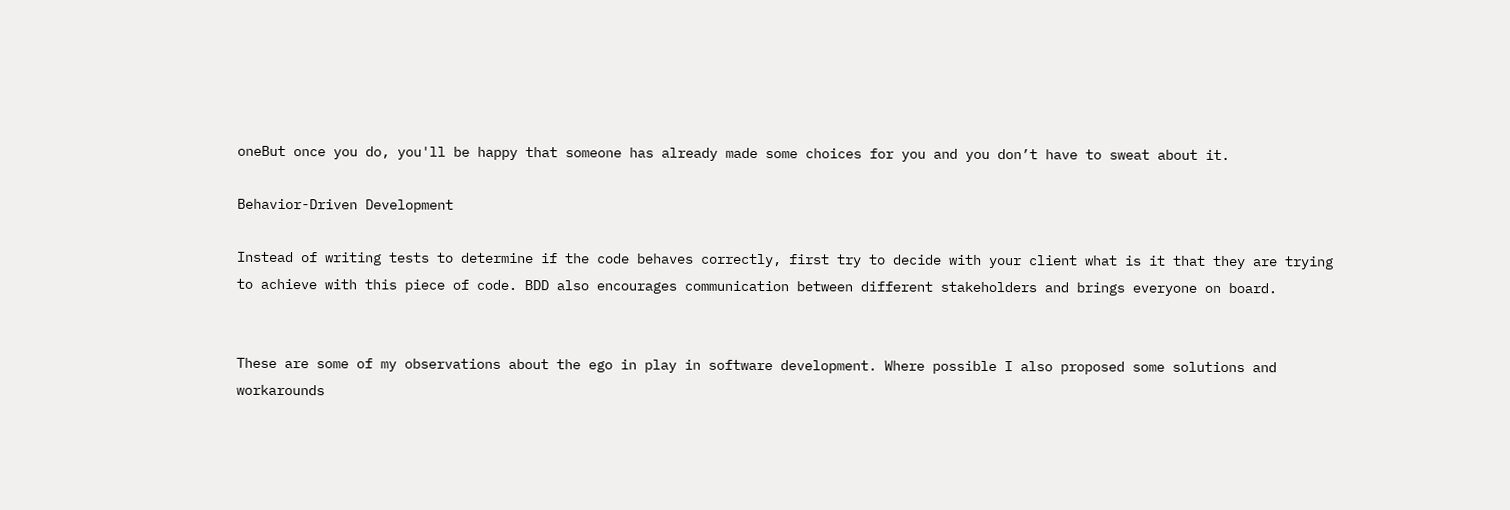oneBut once you do, you'll be happy that someone has already made some choices for you and you don’t have to sweat about it.

Behavior-Driven Development

Instead of writing tests to determine if the code behaves correctly, first try to decide with your client what is it that they are trying to achieve with this piece of code. BDD also encourages communication between different stakeholders and brings everyone on board.


These are some of my observations about the ego in play in software development. Where possible I also proposed some solutions and workarounds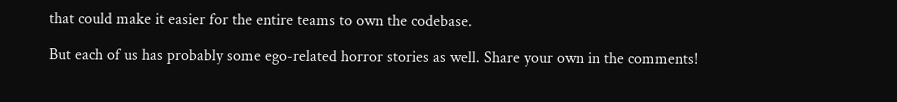that could make it easier for the entire teams to own the codebase.

But each of us has probably some ego-related horror stories as well. Share your own in the comments!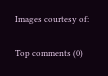Images courtesy of:

Top comments (0)